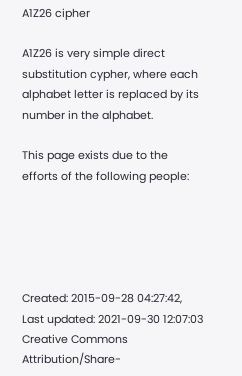A1Z26 cipher

A1Z26 is very simple direct substitution cypher, where each alphabet letter is replaced by its number in the alphabet.

This page exists due to the efforts of the following people:





Created: 2015-09-28 04:27:42, Last updated: 2021-09-30 12:07:03
Creative Commons Attribution/Share-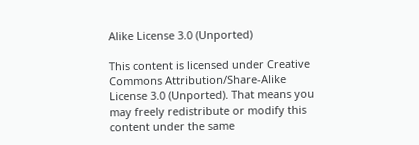Alike License 3.0 (Unported)

This content is licensed under Creative Commons Attribution/Share-Alike License 3.0 (Unported). That means you may freely redistribute or modify this content under the same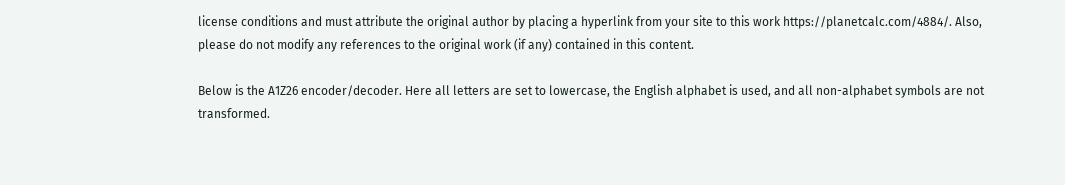license conditions and must attribute the original author by placing a hyperlink from your site to this work https://planetcalc.com/4884/. Also, please do not modify any references to the original work (if any) contained in this content.

Below is the A1Z26 encoder/decoder. Here all letters are set to lowercase, the English alphabet is used, and all non-alphabet symbols are not transformed.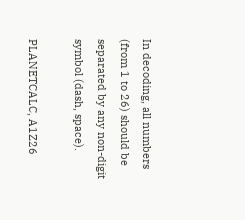In decoding, all numbers (from 1 to 26) should be separated by any non-digit symbol (dash, space).

PLANETCALC, A1Z26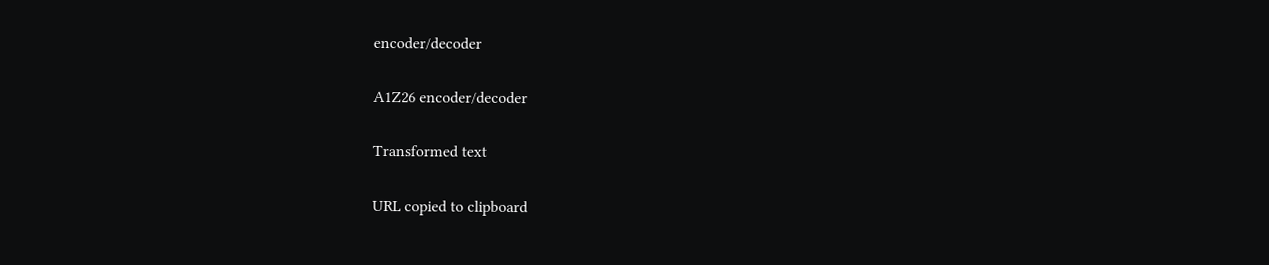encoder/decoder

A1Z26 encoder/decoder

Transformed text

URL copied to clipboard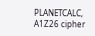PLANETCALC, A1Z26 cipher